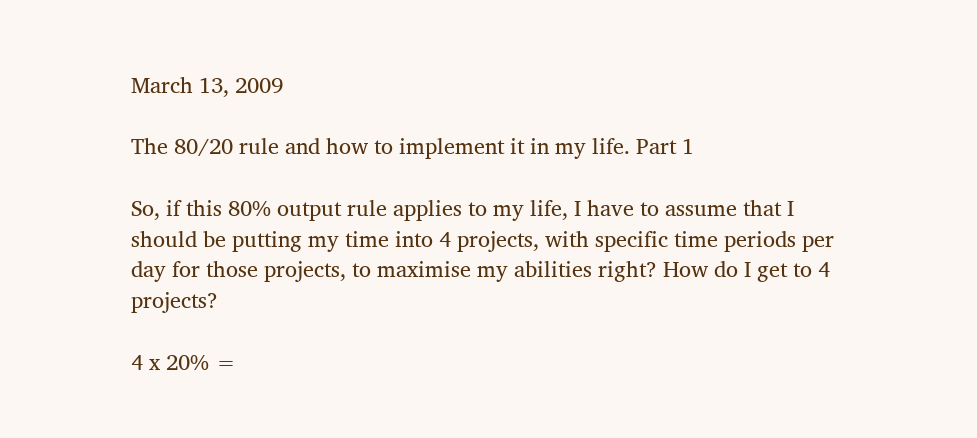March 13, 2009

The 80/20 rule and how to implement it in my life. Part 1

So, if this 80% output rule applies to my life, I have to assume that I should be putting my time into 4 projects, with specific time periods per day for those projects, to maximise my abilities right? How do I get to 4 projects?

4 x 20% =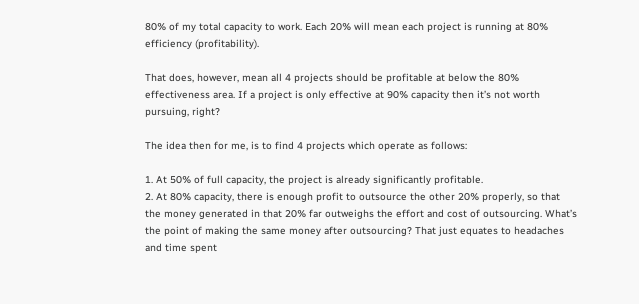80% of my total capacity to work. Each 20% will mean each project is running at 80% efficiency (profitability).

That does, however, mean all 4 projects should be profitable at below the 80% effectiveness area. If a project is only effective at 90% capacity then it’s not worth pursuing, right?

The idea then for me, is to find 4 projects which operate as follows:

1. At 50% of full capacity, the project is already significantly profitable.
2. At 80% capacity, there is enough profit to outsource the other 20% properly, so that the money generated in that 20% far outweighs the effort and cost of outsourcing. What’s the point of making the same money after outsourcing? That just equates to headaches and time spent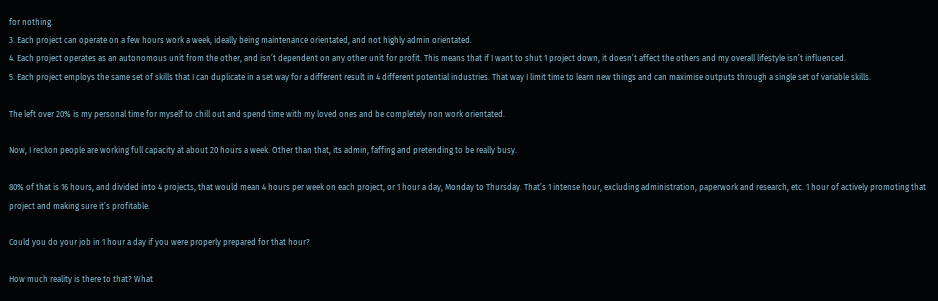for nothing.
3. Each project can operate on a few hours work a week, ideally being maintenance orientated, and not highly admin orientated.
4. Each project operates as an autonomous unit from the other, and isn’t dependent on any other unit for profit. This means that if I want to shut 1 project down, it doesn’t affect the others and my overall lifestyle isn’t influenced.
5. Each project employs the same set of skills that I can duplicate in a set way for a different result in 4 different potential industries. That way I limit time to learn new things and can maximise outputs through a single set of variable skills.

The left over 20% is my personal time for myself to chill out and spend time with my loved ones and be completely non work orientated.

Now, I reckon people are working full capacity at about 20 hours a week. Other than that, its admin, faffing and pretending to be really busy.

80% of that is 16 hours, and divided into 4 projects, that would mean 4 hours per week on each project, or 1 hour a day, Monday to Thursday. That’s 1 intense hour, excluding administration, paperwork and research, etc. 1 hour of actively promoting that project and making sure it’s profitable.

Could you do your job in 1 hour a day if you were properly prepared for that hour?

How much reality is there to that? What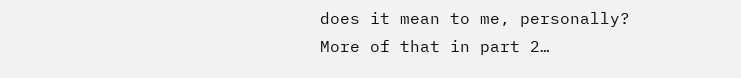does it mean to me, personally? More of that in part 2…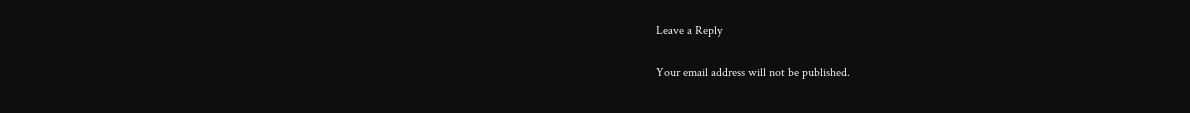Leave a Reply

Your email address will not be published.